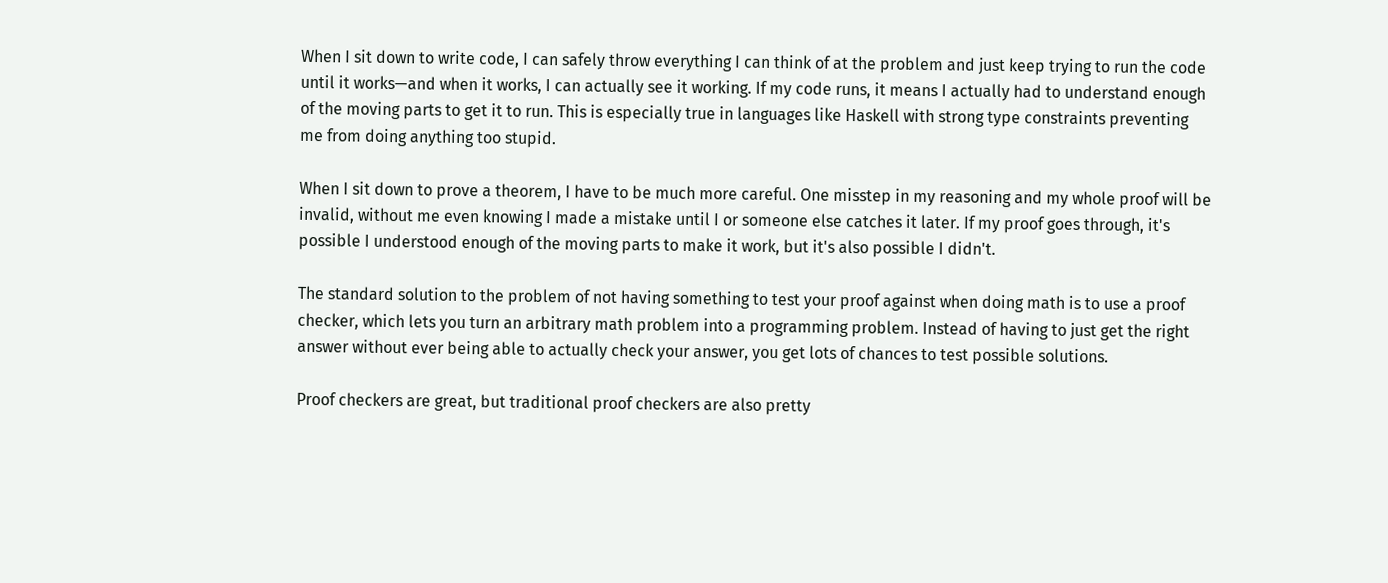When I sit down to write code, I can safely throw everything I can think of at the problem and just keep trying to run the code until it works—and when it works, I can actually see it working. If my code runs, it means I actually had to understand enough of the moving parts to get it to run. This is especially true in languages like Haskell with strong type constraints preventing me from doing anything too stupid.

When I sit down to prove a theorem, I have to be much more careful. One misstep in my reasoning and my whole proof will be invalid, without me even knowing I made a mistake until I or someone else catches it later. If my proof goes through, it's possible I understood enough of the moving parts to make it work, but it's also possible I didn't.

The standard solution to the problem of not having something to test your proof against when doing math is to use a proof checker, which lets you turn an arbitrary math problem into a programming problem. Instead of having to just get the right answer without ever being able to actually check your answer, you get lots of chances to test possible solutions.

Proof checkers are great, but traditional proof checkers are also pretty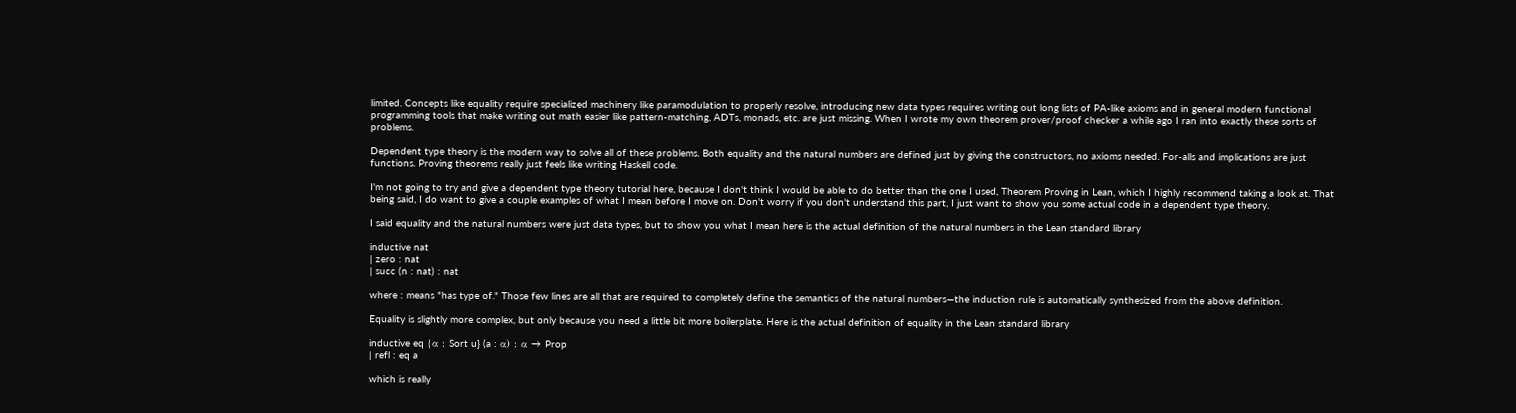limited. Concepts like equality require specialized machinery like paramodulation to properly resolve, introducing new data types requires writing out long lists of PA-like axioms and in general modern functional programming tools that make writing out math easier like pattern-matching, ADTs, monads, etc. are just missing. When I wrote my own theorem prover/proof checker a while ago I ran into exactly these sorts of problems.

Dependent type theory is the modern way to solve all of these problems. Both equality and the natural numbers are defined just by giving the constructors, no axioms needed. For-alls and implications are just functions. Proving theorems really just feels like writing Haskell code.

I'm not going to try and give a dependent type theory tutorial here, because I don't think I would be able to do better than the one I used, Theorem Proving in Lean, which I highly recommend taking a look at. That being said, I do want to give a couple examples of what I mean before I move on. Don't worry if you don't understand this part, I just want to show you some actual code in a dependent type theory.

I said equality and the natural numbers were just data types, but to show you what I mean here is the actual definition of the natural numbers in the Lean standard library

inductive nat
| zero : nat
| succ (n : nat) : nat

where : means "has type of." Those few lines are all that are required to completely define the semantics of the natural numbers—the induction rule is automatically synthesized from the above definition.

Equality is slightly more complex, but only because you need a little bit more boilerplate. Here is the actual definition of equality in the Lean standard library

inductive eq {α : Sort u} (a : α) : α → Prop
| refl : eq a

which is really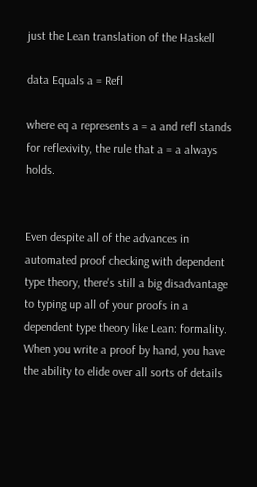just the Lean translation of the Haskell

data Equals a = Refl

where eq a represents a = a and refl stands for reflexivity, the rule that a = a always holds.


Even despite all of the advances in automated proof checking with dependent type theory, there's still a big disadvantage to typing up all of your proofs in a dependent type theory like Lean: formality. When you write a proof by hand, you have the ability to elide over all sorts of details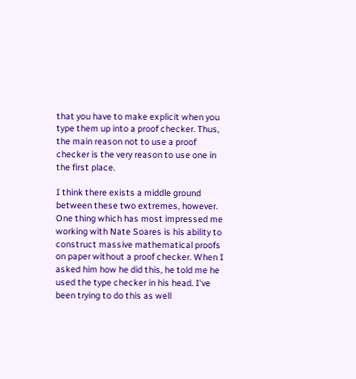that you have to make explicit when you type them up into a proof checker. Thus, the main reason not to use a proof checker is the very reason to use one in the first place.

I think there exists a middle ground between these two extremes, however. One thing which has most impressed me working with Nate Soares is his ability to construct massive mathematical proofs on paper without a proof checker. When I asked him how he did this, he told me he used the type checker in his head. I've been trying to do this as well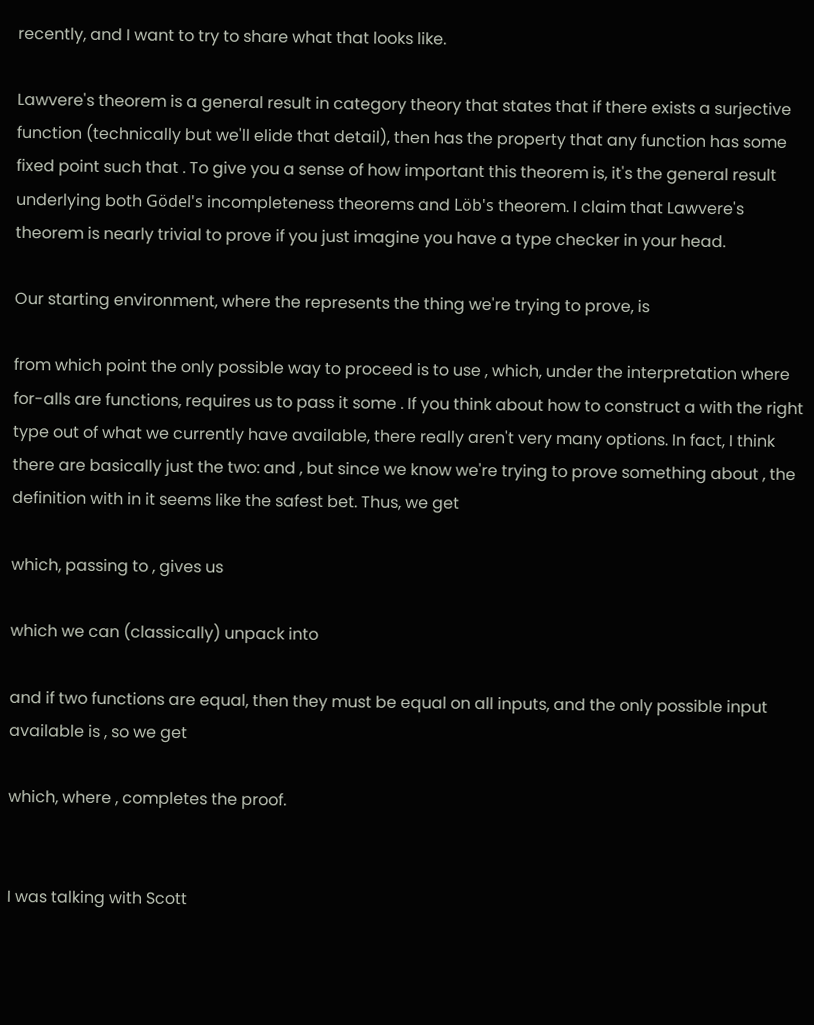recently, and I want to try to share what that looks like.

Lawvere's theorem is a general result in category theory that states that if there exists a surjective function (technically but we'll elide that detail), then has the property that any function has some fixed point such that . To give you a sense of how important this theorem is, it's the general result underlying both Gödel's incompleteness theorems and Löb's theorem. I claim that Lawvere's theorem is nearly trivial to prove if you just imagine you have a type checker in your head.

Our starting environment, where the represents the thing we're trying to prove, is

from which point the only possible way to proceed is to use , which, under the interpretation where for-alls are functions, requires us to pass it some . If you think about how to construct a with the right type out of what we currently have available, there really aren't very many options. In fact, I think there are basically just the two: and , but since we know we're trying to prove something about , the definition with in it seems like the safest bet. Thus, we get

which, passing to , gives us

which we can (classically) unpack into

and if two functions are equal, then they must be equal on all inputs, and the only possible input available is , so we get

which, where , completes the proof.


I was talking with Scott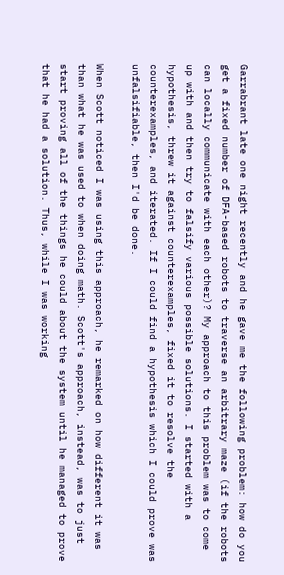Garrabrant late one night recently and he gave me the following problem: how do you get a fixed number of DFA-based robots to traverse an arbitrary maze (if the robots can locally communicate with each other)? My approach to this problem was to come up with and then try to falsify various possible solutions. I started with a hypothesis, threw it against counterexamples, fixed it to resolve the counterexamples, and iterated. If I could find a hypothesis which I could prove was unfalsifiable, then I'd be done.

When Scott noticed I was using this approach, he remarked on how different it was than what he was used to when doing math. Scott's approach, instead, was to just start proving all of the things he could about the system until he managed to prove that he had a solution. Thus, while I was working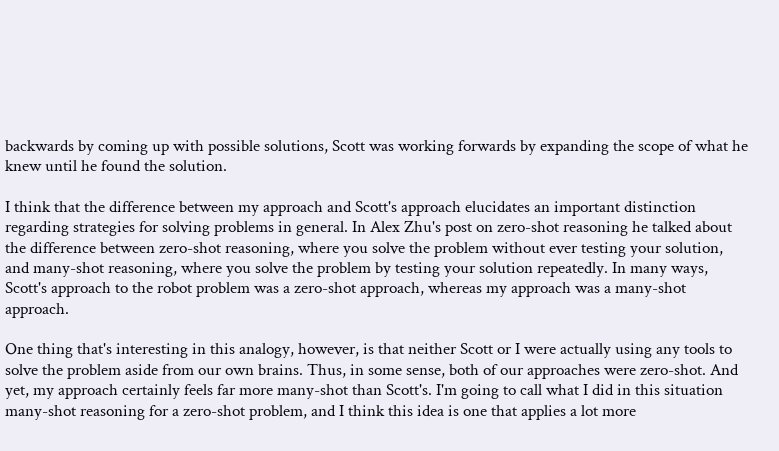backwards by coming up with possible solutions, Scott was working forwards by expanding the scope of what he knew until he found the solution.

I think that the difference between my approach and Scott's approach elucidates an important distinction regarding strategies for solving problems in general. In Alex Zhu's post on zero-shot reasoning he talked about the difference between zero-shot reasoning, where you solve the problem without ever testing your solution, and many-shot reasoning, where you solve the problem by testing your solution repeatedly. In many ways, Scott's approach to the robot problem was a zero-shot approach, whereas my approach was a many-shot approach.

One thing that's interesting in this analogy, however, is that neither Scott or I were actually using any tools to solve the problem aside from our own brains. Thus, in some sense, both of our approaches were zero-shot. And yet, my approach certainly feels far more many-shot than Scott's. I'm going to call what I did in this situation many-shot reasoning for a zero-shot problem, and I think this idea is one that applies a lot more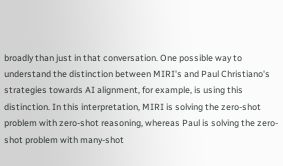broadly than just in that conversation. One possible way to understand the distinction between MIRI's and Paul Christiano's strategies towards AI alignment, for example, is using this distinction. In this interpretation, MIRI is solving the zero-shot problem with zero-shot reasoning, whereas Paul is solving the zero-shot problem with many-shot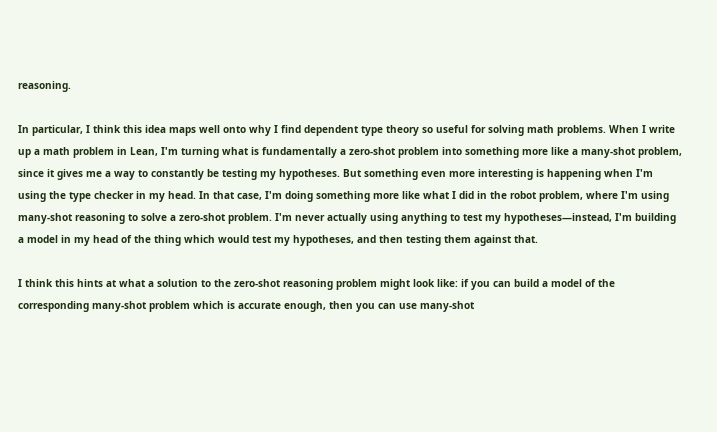reasoning.

In particular, I think this idea maps well onto why I find dependent type theory so useful for solving math problems. When I write up a math problem in Lean, I'm turning what is fundamentally a zero-shot problem into something more like a many-shot problem, since it gives me a way to constantly be testing my hypotheses. But something even more interesting is happening when I'm using the type checker in my head. In that case, I'm doing something more like what I did in the robot problem, where I'm using many-shot reasoning to solve a zero-shot problem. I'm never actually using anything to test my hypotheses—instead, I'm building a model in my head of the thing which would test my hypotheses, and then testing them against that.

I think this hints at what a solution to the zero-shot reasoning problem might look like: if you can build a model of the corresponding many-shot problem which is accurate enough, then you can use many-shot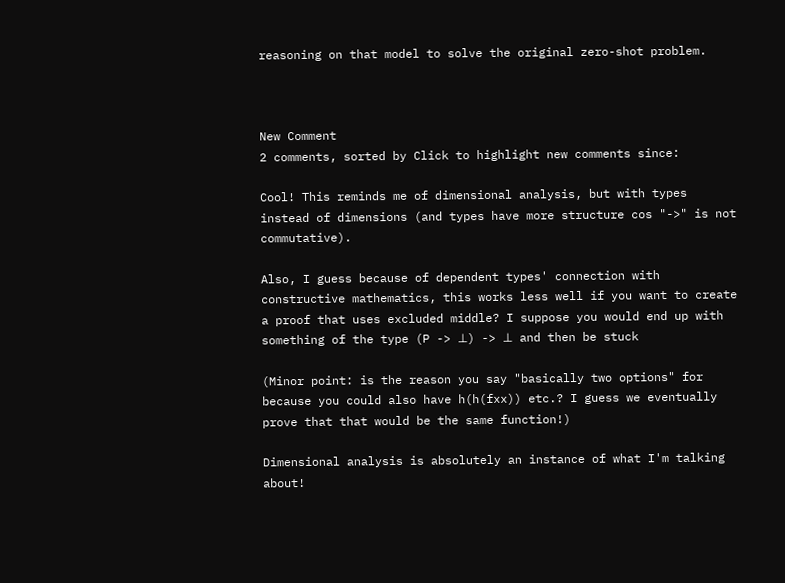reasoning on that model to solve the original zero-shot problem.



New Comment
2 comments, sorted by Click to highlight new comments since:

Cool! This reminds me of dimensional analysis, but with types instead of dimensions (and types have more structure cos "->" is not commutative).

Also, I guess because of dependent types' connection with constructive mathematics, this works less well if you want to create a proof that uses excluded middle? I suppose you would end up with something of the type (P -> ⊥) -> ⊥ and then be stuck

(Minor point: is the reason you say "basically two options" for because you could also have h(h(fxx)) etc.? I guess we eventually prove that that would be the same function!)

Dimensional analysis is absolutely an instance of what I'm talking about!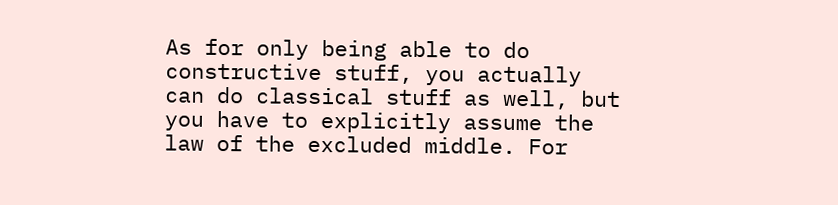As for only being able to do constructive stuff, you actually can do classical stuff as well, but you have to explicitly assume the law of the excluded middle. For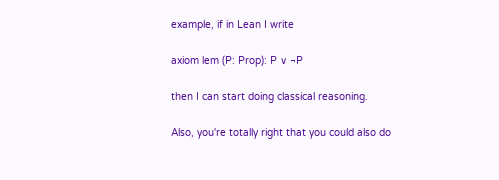example, if in Lean I write

axiom lem (P: Prop): P ∨ ¬P

then I can start doing classical reasoning.

Also, you're totally right that you could also do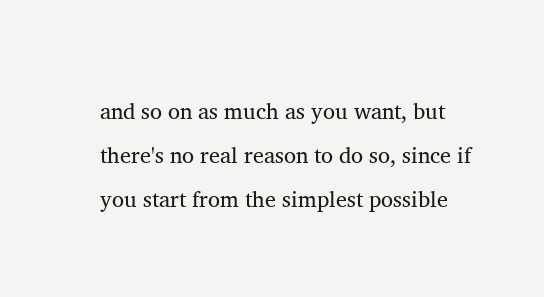and so on as much as you want, but there's no real reason to do so, since if you start from the simplest possible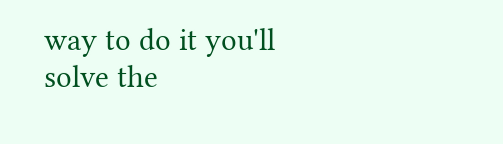way to do it you'll solve the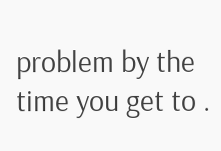problem by the time you get to .